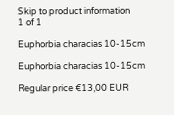Skip to product information
1 of 1

Euphorbia characias 10-15cm

Euphorbia characias 10-15cm

Regular price €13,00 EUR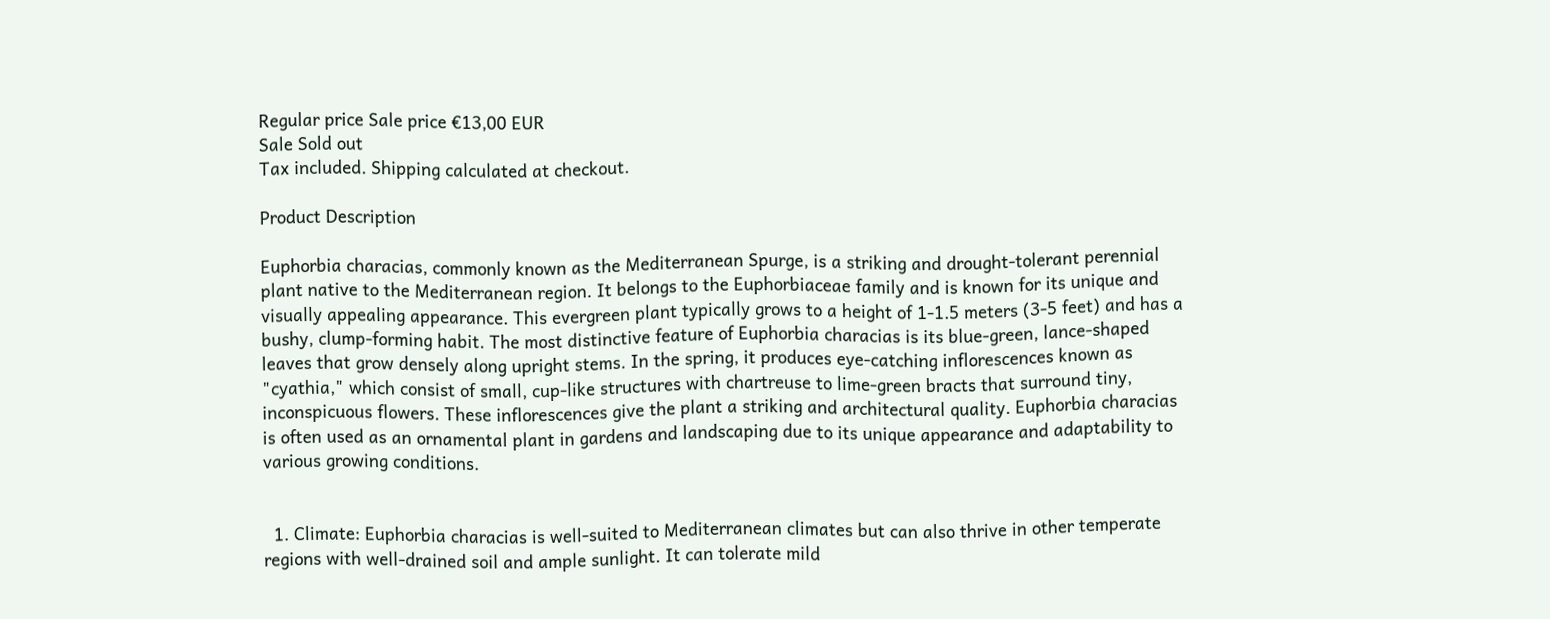Regular price Sale price €13,00 EUR
Sale Sold out
Tax included. Shipping calculated at checkout.

Product Description

Euphorbia characias, commonly known as the Mediterranean Spurge, is a striking and drought-tolerant perennial plant native to the Mediterranean region. It belongs to the Euphorbiaceae family and is known for its unique and visually appealing appearance. This evergreen plant typically grows to a height of 1-1.5 meters (3-5 feet) and has a bushy, clump-forming habit. The most distinctive feature of Euphorbia characias is its blue-green, lance-shaped leaves that grow densely along upright stems. In the spring, it produces eye-catching inflorescences known as "cyathia," which consist of small, cup-like structures with chartreuse to lime-green bracts that surround tiny, inconspicuous flowers. These inflorescences give the plant a striking and architectural quality. Euphorbia characias is often used as an ornamental plant in gardens and landscaping due to its unique appearance and adaptability to various growing conditions.


  1. Climate: Euphorbia characias is well-suited to Mediterranean climates but can also thrive in other temperate regions with well-drained soil and ample sunlight. It can tolerate mild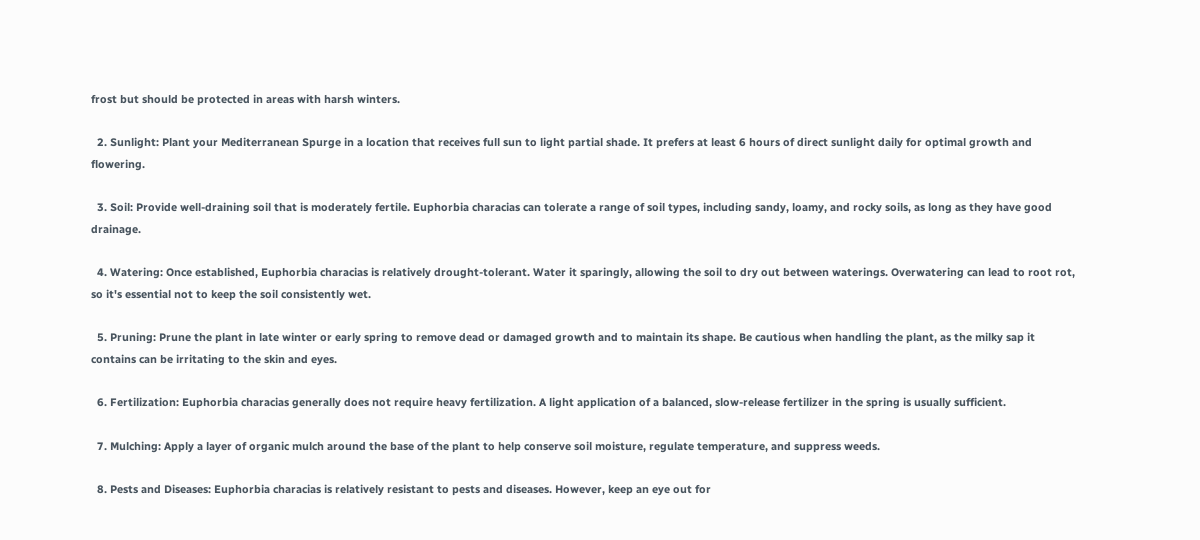frost but should be protected in areas with harsh winters.

  2. Sunlight: Plant your Mediterranean Spurge in a location that receives full sun to light partial shade. It prefers at least 6 hours of direct sunlight daily for optimal growth and flowering.

  3. Soil: Provide well-draining soil that is moderately fertile. Euphorbia characias can tolerate a range of soil types, including sandy, loamy, and rocky soils, as long as they have good drainage.

  4. Watering: Once established, Euphorbia characias is relatively drought-tolerant. Water it sparingly, allowing the soil to dry out between waterings. Overwatering can lead to root rot, so it's essential not to keep the soil consistently wet.

  5. Pruning: Prune the plant in late winter or early spring to remove dead or damaged growth and to maintain its shape. Be cautious when handling the plant, as the milky sap it contains can be irritating to the skin and eyes.

  6. Fertilization: Euphorbia characias generally does not require heavy fertilization. A light application of a balanced, slow-release fertilizer in the spring is usually sufficient.

  7. Mulching: Apply a layer of organic mulch around the base of the plant to help conserve soil moisture, regulate temperature, and suppress weeds.

  8. Pests and Diseases: Euphorbia characias is relatively resistant to pests and diseases. However, keep an eye out for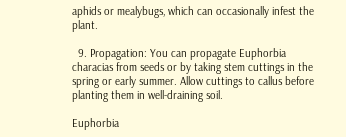aphids or mealybugs, which can occasionally infest the plant.

  9. Propagation: You can propagate Euphorbia characias from seeds or by taking stem cuttings in the spring or early summer. Allow cuttings to callus before planting them in well-draining soil.

Euphorbia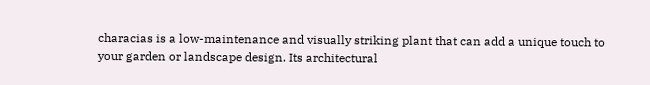characias is a low-maintenance and visually striking plant that can add a unique touch to your garden or landscape design. Its architectural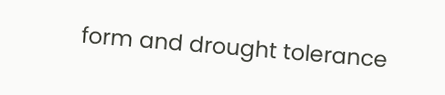form and drought tolerance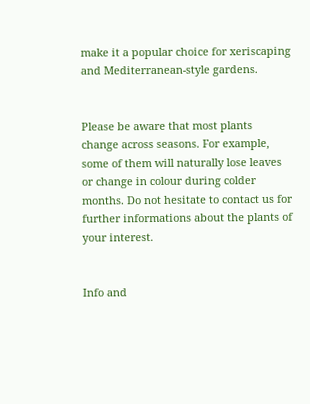make it a popular choice for xeriscaping and Mediterranean-style gardens.


Please be aware that most plants change across seasons. For example, some of them will naturally lose leaves or change in colour during colder months. Do not hesitate to contact us for further informations about the plants of your interest.


Info and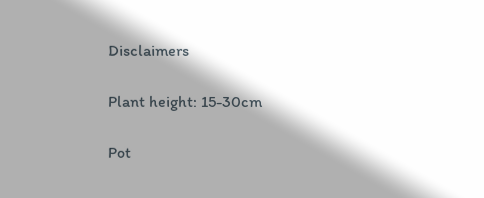Disclaimers

Plant height: 15-30cm

Pot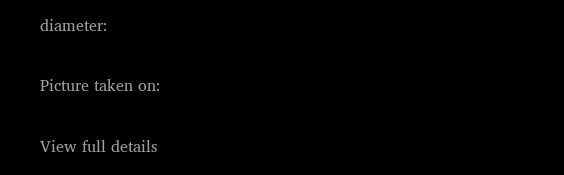diameter:

Picture taken on:

View full details